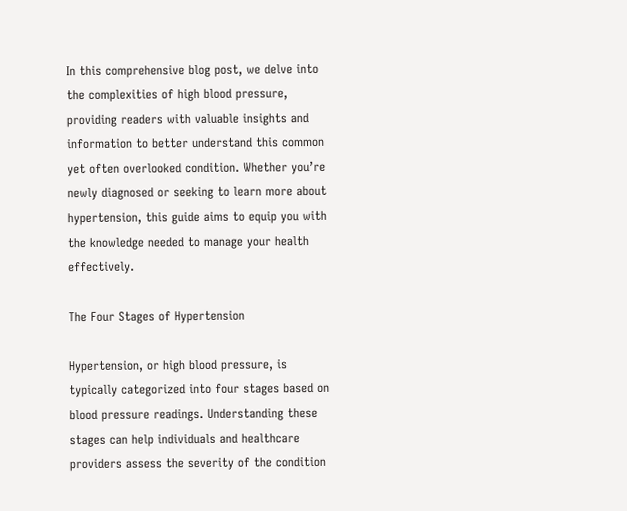In this comprehensive blog post, we delve into the complexities of high blood pressure, providing readers with valuable insights and information to better understand this common yet often overlooked condition. Whether you’re newly diagnosed or seeking to learn more about hypertension, this guide aims to equip you with the knowledge needed to manage your health effectively.

The Four Stages of Hypertension

Hypertension, or high blood pressure, is typically categorized into four stages based on blood pressure readings. Understanding these stages can help individuals and healthcare providers assess the severity of the condition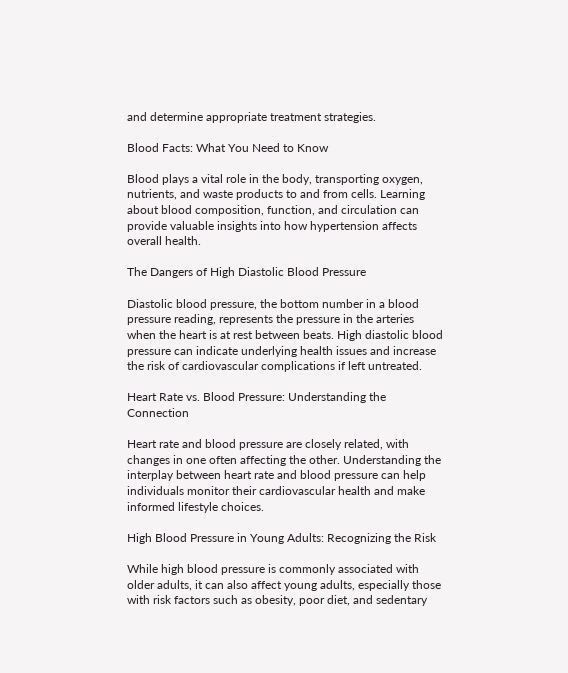and determine appropriate treatment strategies.

Blood Facts: What You Need to Know

Blood plays a vital role in the body, transporting oxygen, nutrients, and waste products to and from cells. Learning about blood composition, function, and circulation can provide valuable insights into how hypertension affects overall health.

The Dangers of High Diastolic Blood Pressure

Diastolic blood pressure, the bottom number in a blood pressure reading, represents the pressure in the arteries when the heart is at rest between beats. High diastolic blood pressure can indicate underlying health issues and increase the risk of cardiovascular complications if left untreated.

Heart Rate vs. Blood Pressure: Understanding the Connection

Heart rate and blood pressure are closely related, with changes in one often affecting the other. Understanding the interplay between heart rate and blood pressure can help individuals monitor their cardiovascular health and make informed lifestyle choices.

High Blood Pressure in Young Adults: Recognizing the Risk

While high blood pressure is commonly associated with older adults, it can also affect young adults, especially those with risk factors such as obesity, poor diet, and sedentary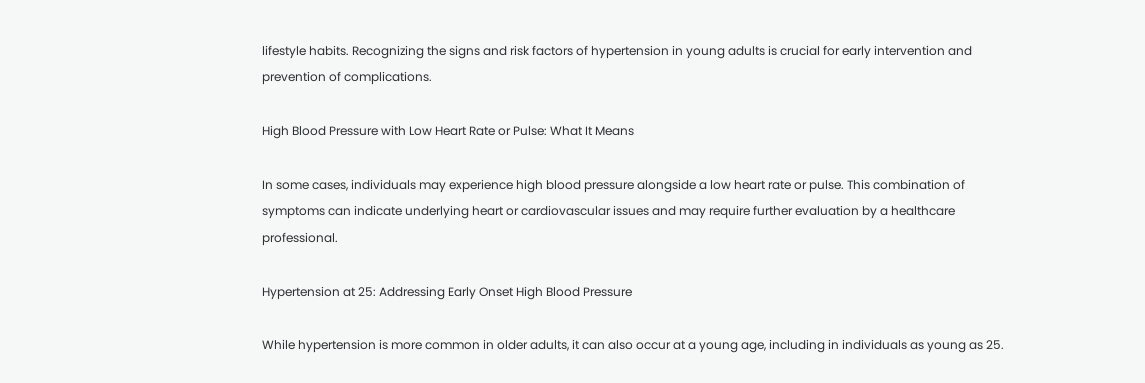lifestyle habits. Recognizing the signs and risk factors of hypertension in young adults is crucial for early intervention and prevention of complications.

High Blood Pressure with Low Heart Rate or Pulse: What It Means

In some cases, individuals may experience high blood pressure alongside a low heart rate or pulse. This combination of symptoms can indicate underlying heart or cardiovascular issues and may require further evaluation by a healthcare professional.

Hypertension at 25: Addressing Early Onset High Blood Pressure

While hypertension is more common in older adults, it can also occur at a young age, including in individuals as young as 25.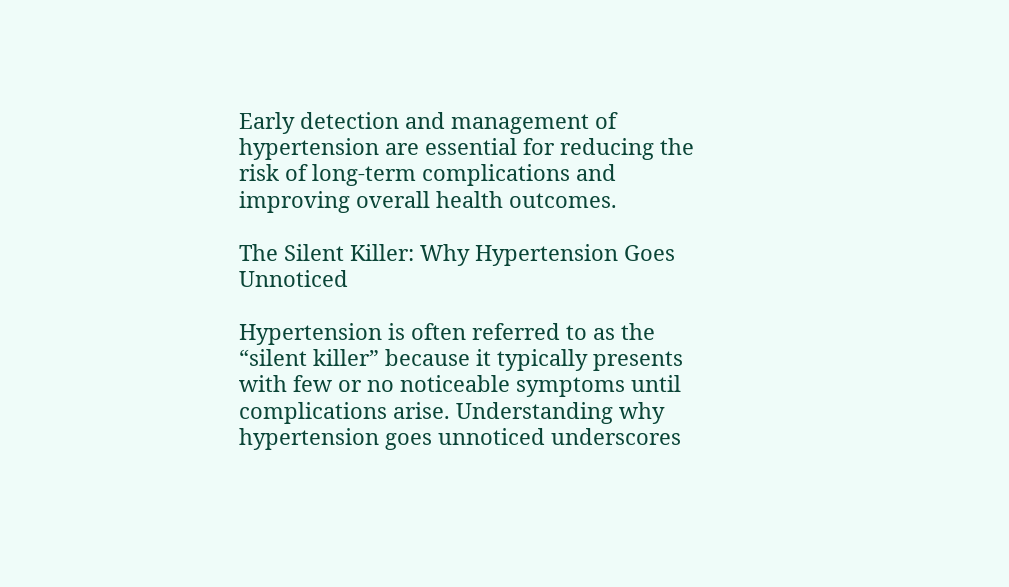Early detection and management of hypertension are essential for reducing the risk of long-term complications and improving overall health outcomes.

The Silent Killer: Why Hypertension Goes Unnoticed

Hypertension is often referred to as the “silent killer” because it typically presents with few or no noticeable symptoms until complications arise. Understanding why hypertension goes unnoticed underscores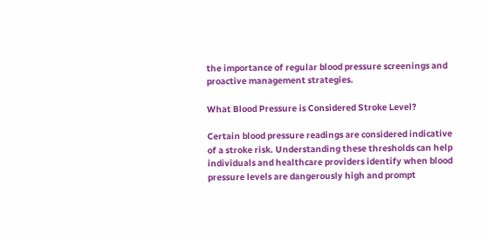the importance of regular blood pressure screenings and proactive management strategies.

What Blood Pressure is Considered Stroke Level?

Certain blood pressure readings are considered indicative of a stroke risk. Understanding these thresholds can help individuals and healthcare providers identify when blood pressure levels are dangerously high and prompt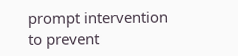prompt intervention to prevent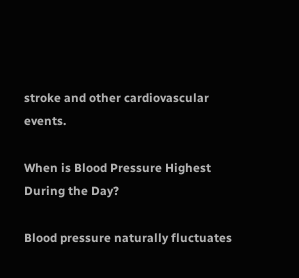stroke and other cardiovascular events.

When is Blood Pressure Highest During the Day?

Blood pressure naturally fluctuates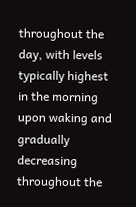throughout the day, with levels typically highest in the morning upon waking and gradually decreasing throughout the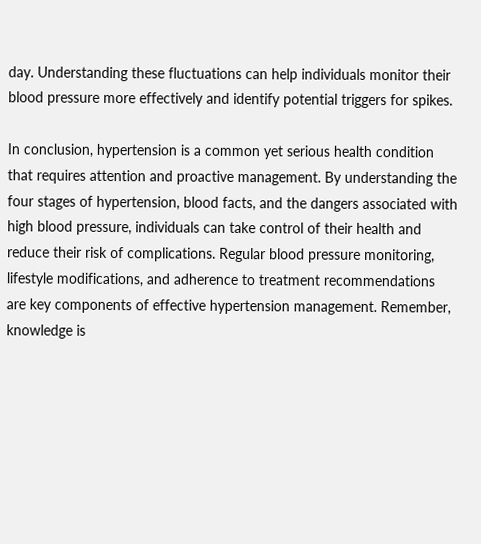day. Understanding these fluctuations can help individuals monitor their blood pressure more effectively and identify potential triggers for spikes.

In conclusion, hypertension is a common yet serious health condition that requires attention and proactive management. By understanding the four stages of hypertension, blood facts, and the dangers associated with high blood pressure, individuals can take control of their health and reduce their risk of complications. Regular blood pressure monitoring, lifestyle modifications, and adherence to treatment recommendations are key components of effective hypertension management. Remember, knowledge is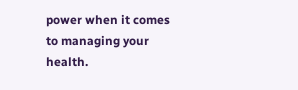power when it comes to managing your health.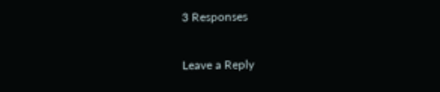3 Responses

Leave a Reply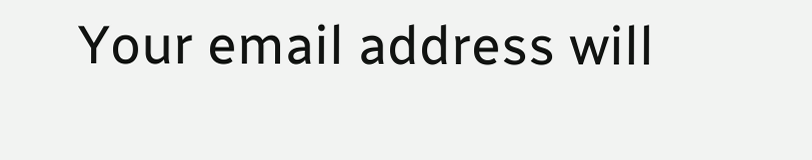Your email address will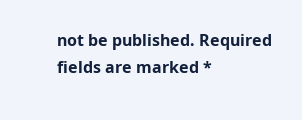not be published. Required fields are marked *